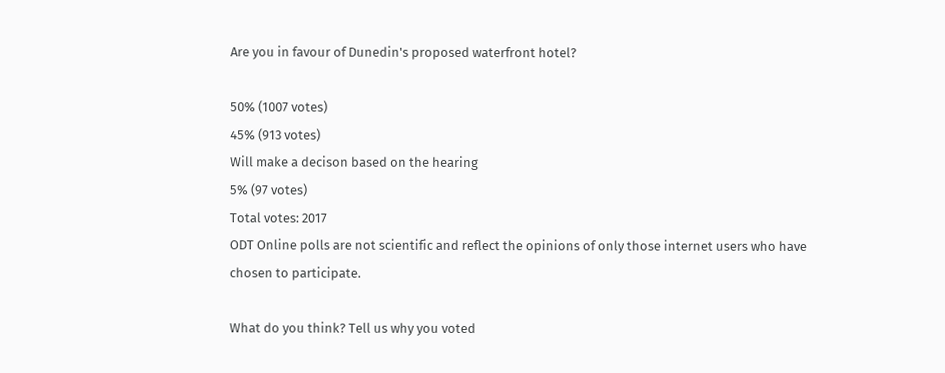Are you in favour of Dunedin's proposed waterfront hotel?

50% (1007 votes)
45% (913 votes)
Will make a decison based on the hearing
5% (97 votes)
Total votes: 2017
ODT Online polls are not scientific and reflect the opinions of only those internet users who have chosen to participate.

What do you think? Tell us why you voted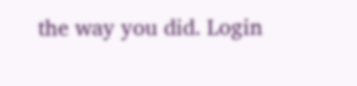the way you did. Login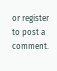or register to post a comment.